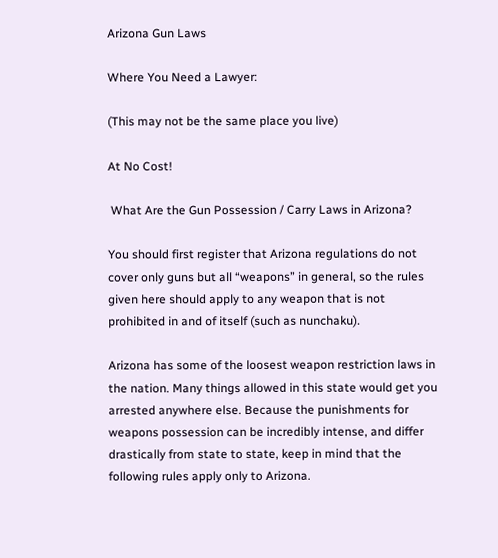Arizona Gun Laws

Where You Need a Lawyer:

(This may not be the same place you live)

At No Cost!

 What Are the Gun Possession / Carry Laws in Arizona?

You should first register that Arizona regulations do not cover only guns but all “weapons” in general, so the rules given here should apply to any weapon that is not prohibited in and of itself (such as nunchaku).

Arizona has some of the loosest weapon restriction laws in the nation. Many things allowed in this state would get you arrested anywhere else. Because the punishments for weapons possession can be incredibly intense, and differ drastically from state to state, keep in mind that the following rules apply only to Arizona.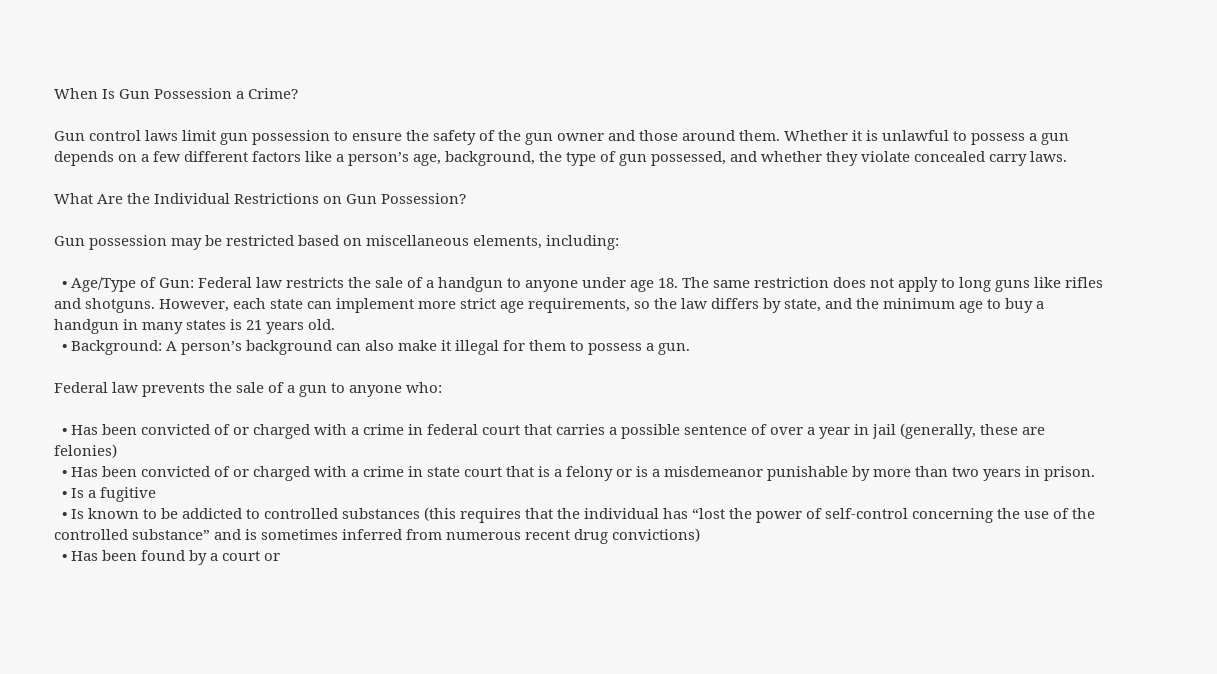When Is Gun Possession a Crime?

Gun control laws limit gun possession to ensure the safety of the gun owner and those around them. Whether it is unlawful to possess a gun depends on a few different factors like a person’s age, background, the type of gun possessed, and whether they violate concealed carry laws.

What Are the Individual Restrictions on Gun Possession?

Gun possession may be restricted based on miscellaneous elements, including:

  • Age/Type of Gun: Federal law restricts the sale of a handgun to anyone under age 18. The same restriction does not apply to long guns like rifles and shotguns. However, each state can implement more strict age requirements, so the law differs by state, and the minimum age to buy a handgun in many states is 21 years old.
  • Background: A person’s background can also make it illegal for them to possess a gun.

Federal law prevents the sale of a gun to anyone who:

  • Has been convicted of or charged with a crime in federal court that carries a possible sentence of over a year in jail (generally, these are felonies)
  • Has been convicted of or charged with a crime in state court that is a felony or is a misdemeanor punishable by more than two years in prison.
  • Is a fugitive
  • Is known to be addicted to controlled substances (this requires that the individual has “lost the power of self-control concerning the use of the controlled substance” and is sometimes inferred from numerous recent drug convictions)
  • Has been found by a court or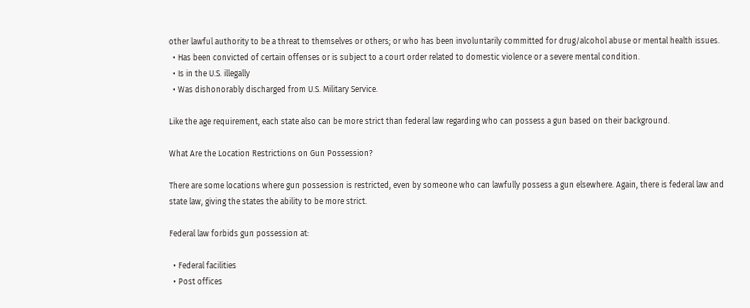other lawful authority to be a threat to themselves or others; or who has been involuntarily committed for drug/alcohol abuse or mental health issues.
  • Has been convicted of certain offenses or is subject to a court order related to domestic violence or a severe mental condition.
  • Is in the U.S. illegally
  • Was dishonorably discharged from U.S. Military Service.

Like the age requirement, each state also can be more strict than federal law regarding who can possess a gun based on their background.

What Are the Location Restrictions on Gun Possession?

There are some locations where gun possession is restricted, even by someone who can lawfully possess a gun elsewhere. Again, there is federal law and state law, giving the states the ability to be more strict.

Federal law forbids gun possession at:

  • Federal facilities
  • Post offices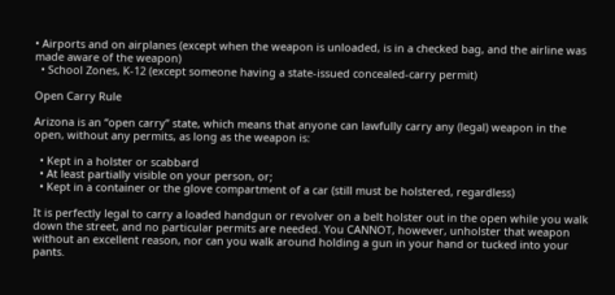• Airports and on airplanes (except when the weapon is unloaded, is in a checked bag, and the airline was made aware of the weapon)
  • School Zones, K-12 (except someone having a state-issued concealed-carry permit)

Open Carry Rule

Arizona is an “open carry” state, which means that anyone can lawfully carry any (legal) weapon in the open, without any permits, as long as the weapon is:

  • Kept in a holster or scabbard
  • At least partially visible on your person, or;
  • Kept in a container or the glove compartment of a car (still must be holstered, regardless)

It is perfectly legal to carry a loaded handgun or revolver on a belt holster out in the open while you walk down the street, and no particular permits are needed. You CANNOT, however, unholster that weapon without an excellent reason, nor can you walk around holding a gun in your hand or tucked into your pants.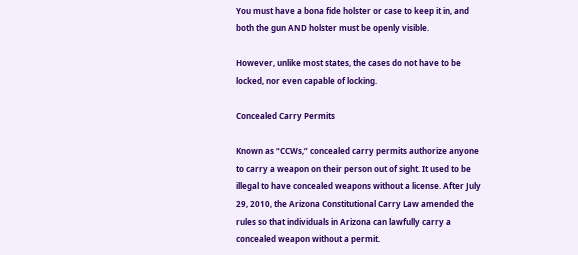You must have a bona fide holster or case to keep it in, and both the gun AND holster must be openly visible.

However, unlike most states, the cases do not have to be locked, nor even capable of locking.

Concealed Carry Permits

Known as “CCWs,” concealed carry permits authorize anyone to carry a weapon on their person out of sight. It used to be illegal to have concealed weapons without a license. After July 29, 2010, the Arizona Constitutional Carry Law amended the rules so that individuals in Arizona can lawfully carry a concealed weapon without a permit.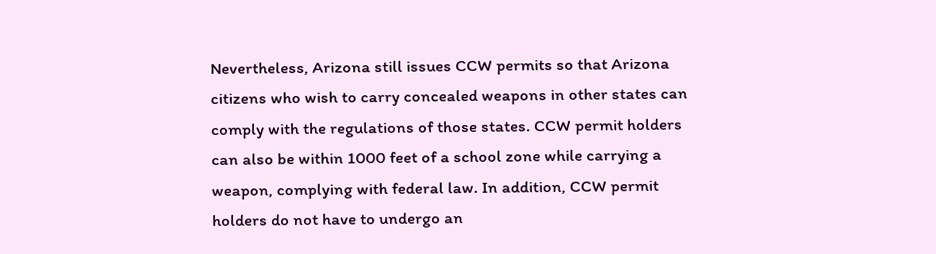Nevertheless, Arizona still issues CCW permits so that Arizona citizens who wish to carry concealed weapons in other states can comply with the regulations of those states. CCW permit holders can also be within 1000 feet of a school zone while carrying a weapon, complying with federal law. In addition, CCW permit holders do not have to undergo an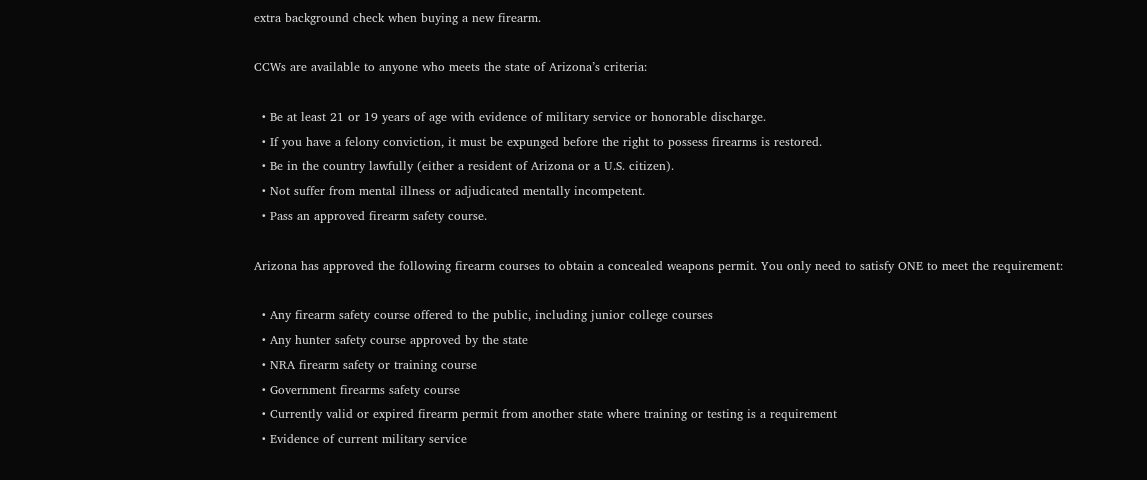extra background check when buying a new firearm.

CCWs are available to anyone who meets the state of Arizona’s criteria:

  • Be at least 21 or 19 years of age with evidence of military service or honorable discharge.
  • If you have a felony conviction, it must be expunged before the right to possess firearms is restored.
  • Be in the country lawfully (either a resident of Arizona or a U.S. citizen).
  • Not suffer from mental illness or adjudicated mentally incompetent.
  • Pass an approved firearm safety course.

Arizona has approved the following firearm courses to obtain a concealed weapons permit. You only need to satisfy ONE to meet the requirement:

  • Any firearm safety course offered to the public, including junior college courses
  • Any hunter safety course approved by the state
  • NRA firearm safety or training course
  • Government firearms safety course
  • Currently valid or expired firearm permit from another state where training or testing is a requirement
  • Evidence of current military service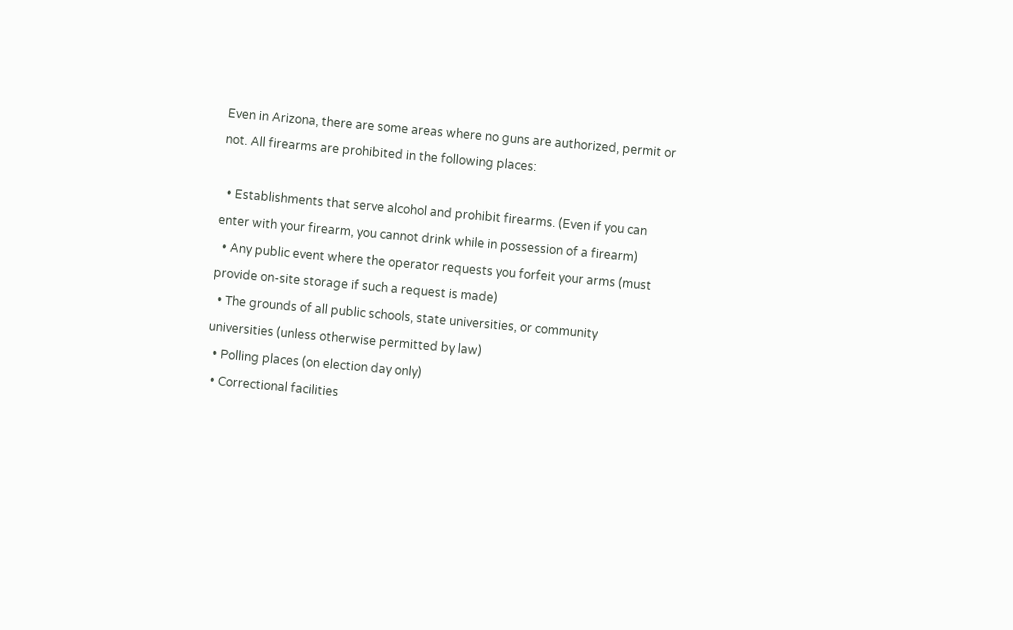Even in Arizona, there are some areas where no guns are authorized, permit or not. All firearms are prohibited in the following places:

  • Establishments that serve alcohol and prohibit firearms. (Even if you can enter with your firearm, you cannot drink while in possession of a firearm)
  • Any public event where the operator requests you forfeit your arms (must provide on-site storage if such a request is made)
  • The grounds of all public schools, state universities, or community universities (unless otherwise permitted by law)
  • Polling places (on election day only)
  • Correctional facilities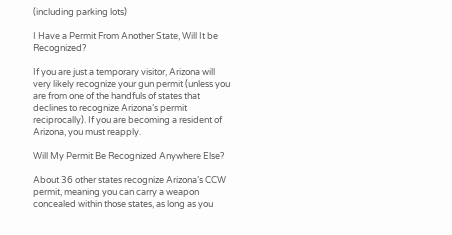(including parking lots)

I Have a Permit From Another State, Will It be Recognized?

If you are just a temporary visitor, Arizona will very likely recognize your gun permit (unless you are from one of the handfuls of states that declines to recognize Arizona’s permit reciprocally). If you are becoming a resident of Arizona, you must reapply.

Will My Permit Be Recognized Anywhere Else?

About 36 other states recognize Arizona’s CCW permit, meaning you can carry a weapon concealed within those states, as long as you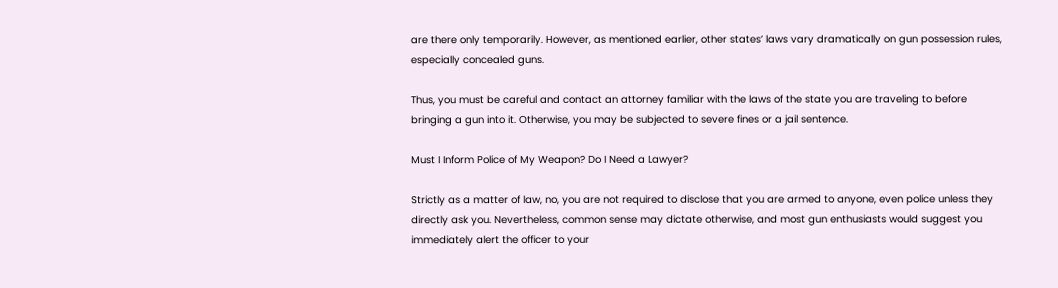are there only temporarily. However, as mentioned earlier, other states’ laws vary dramatically on gun possession rules, especially concealed guns.

Thus, you must be careful and contact an attorney familiar with the laws of the state you are traveling to before bringing a gun into it. Otherwise, you may be subjected to severe fines or a jail sentence.

Must I Inform Police of My Weapon? Do I Need a Lawyer?

Strictly as a matter of law, no, you are not required to disclose that you are armed to anyone, even police unless they directly ask you. Nevertheless, common sense may dictate otherwise, and most gun enthusiasts would suggest you immediately alert the officer to your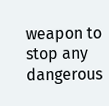weapon to stop any dangerous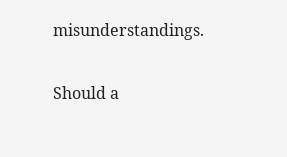misunderstandings.

Should a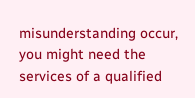misunderstanding occur, you might need the services of a qualified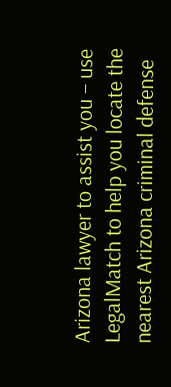Arizona lawyer to assist you – use LegalMatch to help you locate the nearest Arizona criminal defense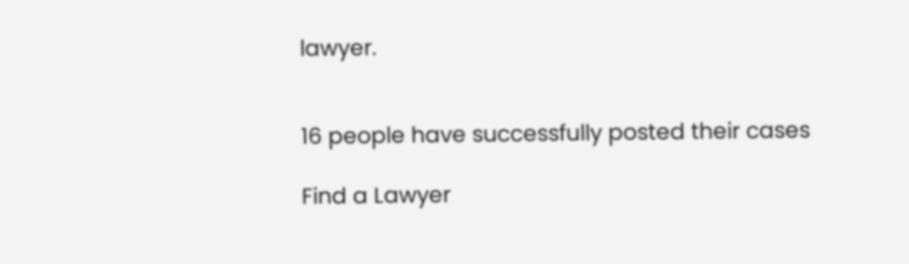lawyer.


16 people have successfully posted their cases

Find a Lawyer